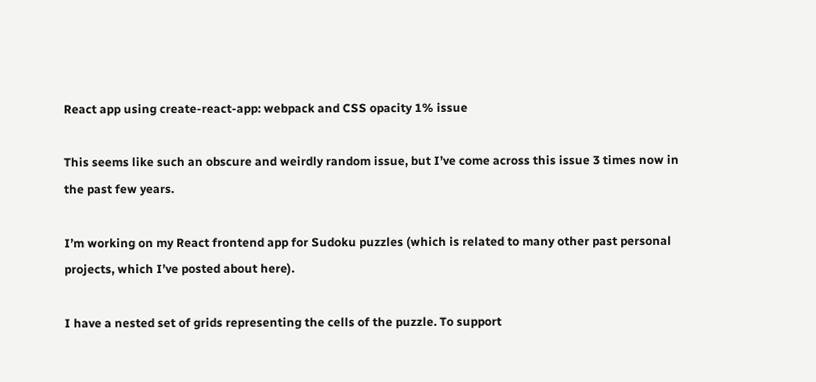React app using create-react-app: webpack and CSS opacity 1% issue

This seems like such an obscure and weirdly random issue, but I’ve come across this issue 3 times now in the past few years.

I’m working on my React frontend app for Sudoku puzzles (which is related to many other past personal projects, which I’ve posted about here).

I have a nested set of grids representing the cells of the puzzle. To support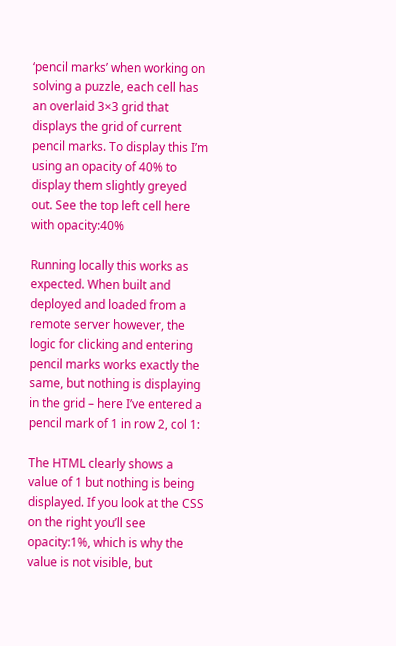‘pencil marks’ when working on solving a puzzle, each cell has an overlaid 3×3 grid that displays the grid of current pencil marks. To display this I’m using an opacity of 40% to display them slightly greyed out. See the top left cell here with opacity:40%

Running locally this works as expected. When built and deployed and loaded from a remote server however, the logic for clicking and entering pencil marks works exactly the same, but nothing is displaying in the grid – here I’ve entered a pencil mark of 1 in row 2, col 1:

The HTML clearly shows a value of 1 but nothing is being displayed. If you look at the CSS on the right you’ll see opacity:1%, which is why the value is not visible, but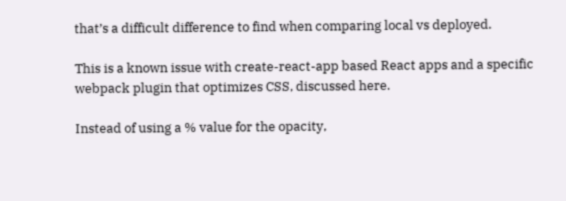that’s a difficult difference to find when comparing local vs deployed.

This is a known issue with create-react-app based React apps and a specific webpack plugin that optimizes CSS, discussed here.

Instead of using a % value for the opacity,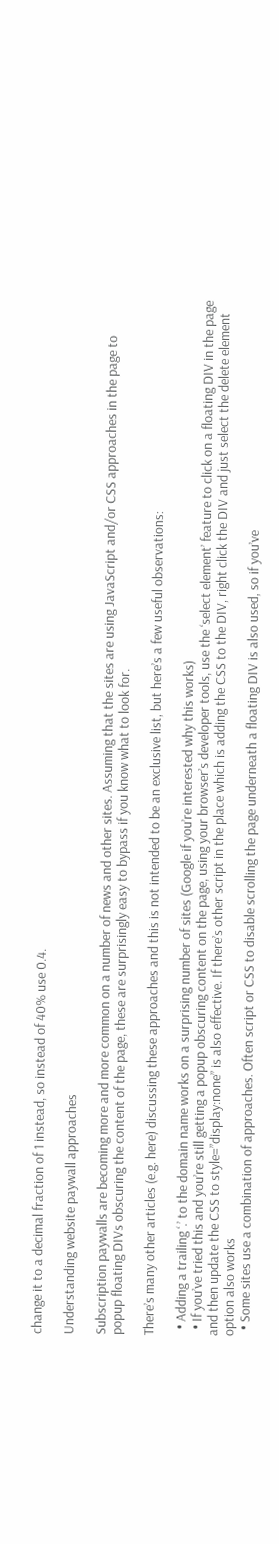change it to a decimal fraction of 1 instead, so instead of 40% use 0.4.

Understanding website paywall approaches

Subscription paywalls are becoming more and more common on a number of news and other sites. Assuming that the sites are using JavaScript and/or CSS approaches in the page to popup floating DIVs obscuring the content of the page, these are surprisingly easy to bypass if you know what to look for.

There’s many other articles (e.g. here) discussing these approaches and this is not intended to be an exclusive list, but here’s a few useful observations:

  • Adding a trailing ‘.’ to the domain name works on a surprising number of sites (Google if you’re interested why this works)
  • If you’ve tried this and you’re still getting a popup obscuring content on the page, using your browser’s developer tools, use the ‘select element’ feature to click on a floating DIV in the page and then update the CSS to style=”display:none” is also effective. If there’s other script in the place which is adding the CSS to the DIV, right click the DIV and just select the delete element option also works
  • Some sites use a combination of approaches. Often script or CSS to disable scrolling the page underneath a floating DIV is also used, so if you’ve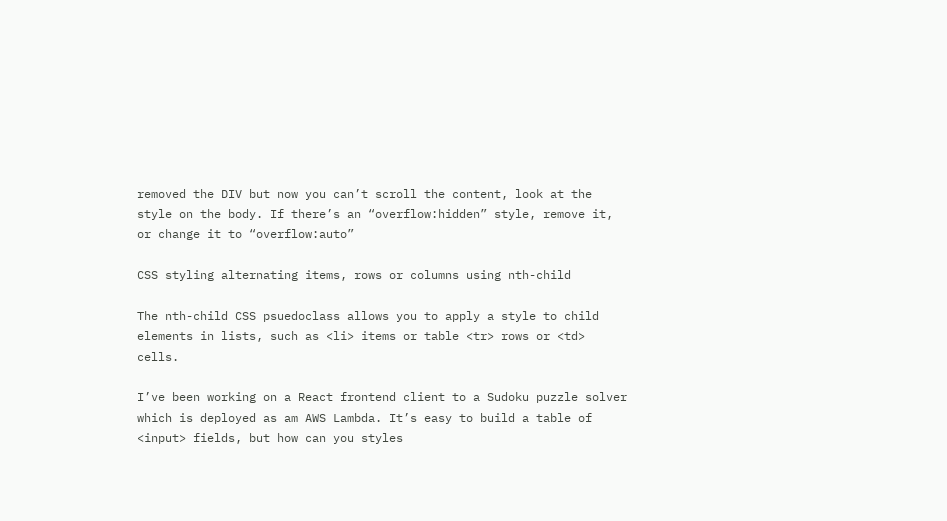removed the DIV but now you can’t scroll the content, look at the style on the body. If there’s an “overflow:hidden” style, remove it, or change it to “overflow:auto”

CSS styling alternating items, rows or columns using nth-child

The nth-child CSS psuedoclass allows you to apply a style to child elements in lists, such as <li> items or table <tr> rows or <td> cells.

I’ve been working on a React frontend client to a Sudoku puzzle solver which is deployed as am AWS Lambda. It’s easy to build a table of <input> fields, but how can you styles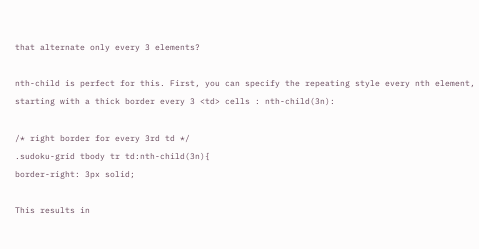that alternate only every 3 elements?

nth-child is perfect for this. First, you can specify the repeating style every nth element, starting with a thick border every 3 <td> cells : nth-child(3n):

/* right border for every 3rd td */
.sudoku-grid tbody tr td:nth-child(3n){
border-right: 3px solid;

This results in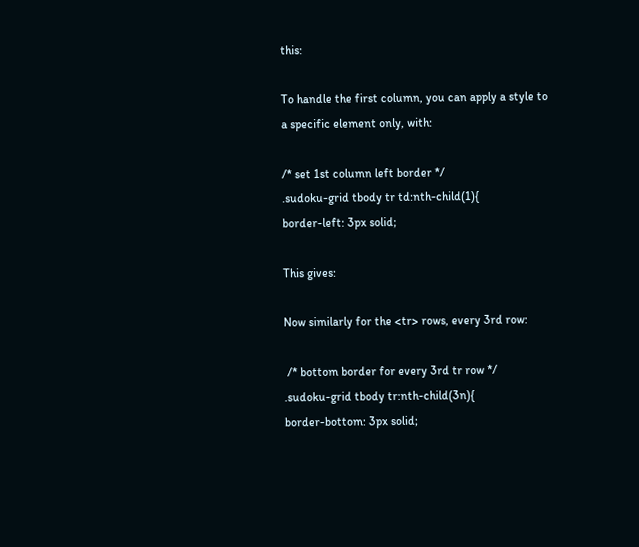this:

To handle the first column, you can apply a style to a specific element only, with:

/* set 1st column left border */
.sudoku-grid tbody tr td:nth-child(1){
border-left: 3px solid;

This gives:

Now similarly for the <tr> rows, every 3rd row:

 /* bottom border for every 3rd tr row */
.sudoku-grid tbody tr:nth-child(3n){
border-bottom: 3px solid;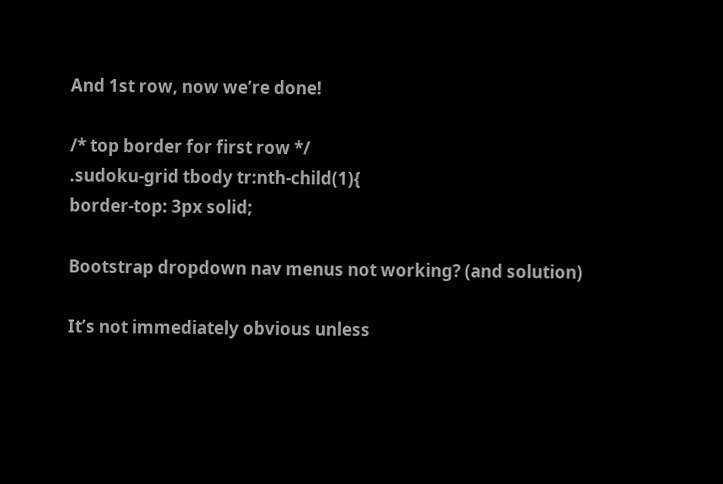And 1st row, now we’re done!

/* top border for first row */
.sudoku-grid tbody tr:nth-child(1){
border-top: 3px solid;

Bootstrap dropdown nav menus not working? (and solution)

It’s not immediately obvious unless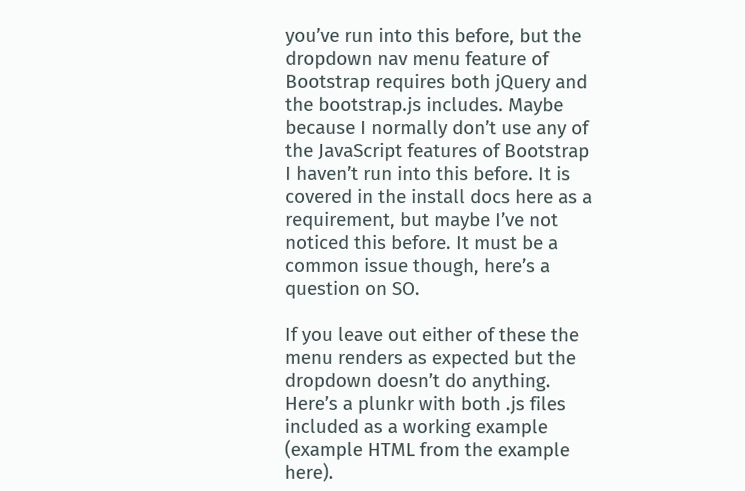you’ve run into this before, but the dropdown nav menu feature of Bootstrap requires both jQuery and the bootstrap.js includes. Maybe because I normally don’t use any of the JavaScript features of Bootstrap I haven’t run into this before. It is covered in the install docs here as a requirement, but maybe I’ve not noticed this before. It must be a common issue though, here’s a question on SO.

If you leave out either of these the menu renders as expected but the dropdown doesn’t do anything. Here’s a plunkr with both .js files included as a working example (example HTML from the example here).